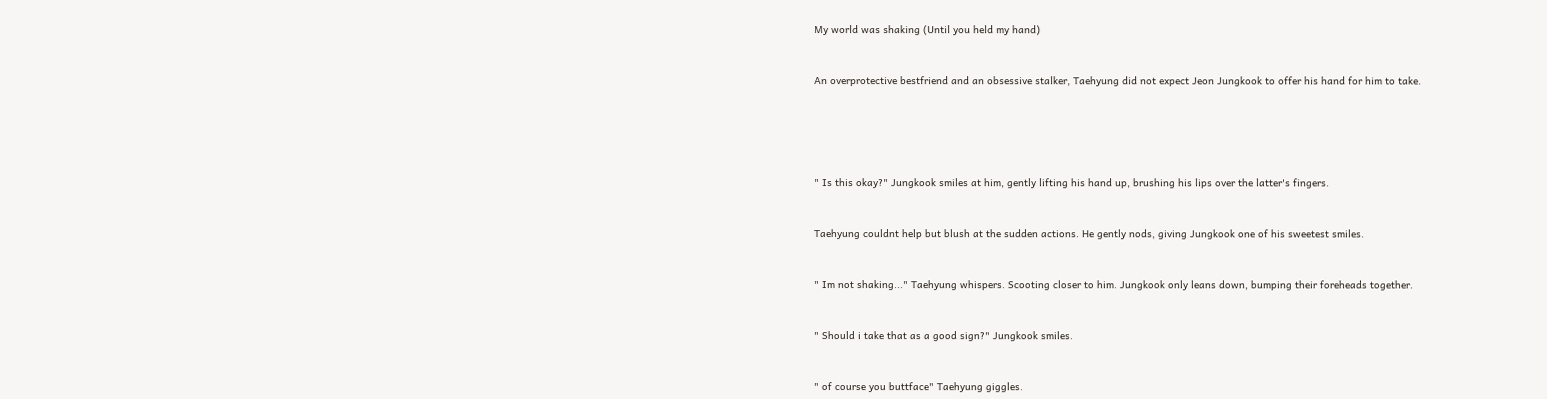My world was shaking (Until you held my hand)


An overprotective bestfriend and an obsessive stalker, Taehyung did not expect Jeon Jungkook to offer his hand for him to take.





" Is this okay?" Jungkook smiles at him, gently lifting his hand up, brushing his lips over the latter's fingers.


Taehyung couldnt help but blush at the sudden actions. He gently nods, giving Jungkook one of his sweetest smiles.


" Im not shaking..." Taehyung whispers. Scooting closer to him. Jungkook only leans down, bumping their foreheads together.


" Should i take that as a good sign?" Jungkook smiles.


" of course you buttface" Taehyung giggles.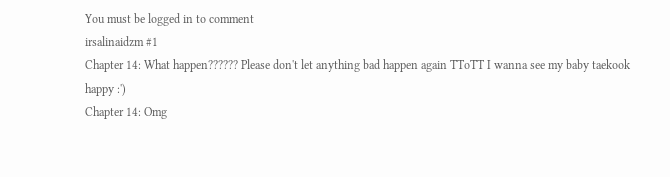You must be logged in to comment
irsalinaidzm #1
Chapter 14: What happen?????? Please don't let anything bad happen again TToTT I wanna see my baby taekook happy :')
Chapter 14: Omg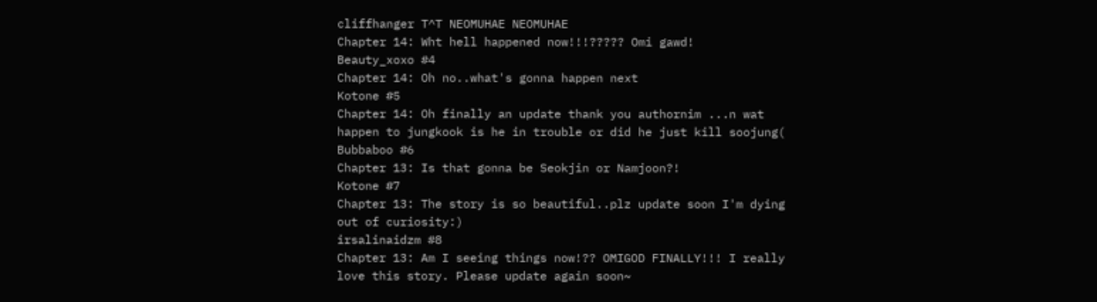cliffhanger T^T NEOMUHAE NEOMUHAE
Chapter 14: Wht hell happened now!!!????? Omi gawd!
Beauty_xoxo #4
Chapter 14: Oh no..what's gonna happen next
Kotone #5
Chapter 14: Oh finally an update thank you authornim ...n wat happen to jungkook is he in trouble or did he just kill soojung(
Bubbaboo #6
Chapter 13: Is that gonna be Seokjin or Namjoon?!
Kotone #7
Chapter 13: The story is so beautiful..plz update soon I'm dying out of curiosity:)
irsalinaidzm #8
Chapter 13: Am I seeing things now!?? OMIGOD FINALLY!!! I really love this story. Please update again soon~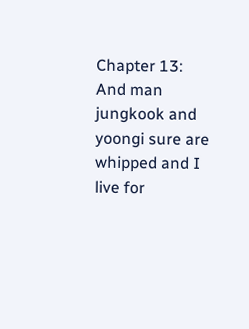Chapter 13: And man jungkook and yoongi sure are whipped and I live for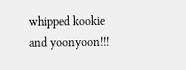whipped kookie and yoonyoon!!!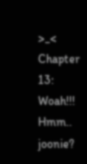>_<
Chapter 13: Woah!!! Hmm.. joonie?